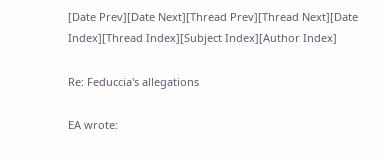[Date Prev][Date Next][Thread Prev][Thread Next][Date Index][Thread Index][Subject Index][Author Index]

Re: Feduccia's allegations

EA wrote: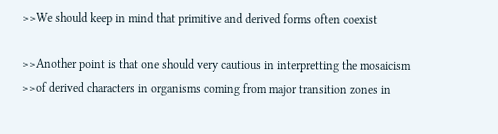>>We should keep in mind that primitive and derived forms often coexist

>>Another point is that one should very cautious in interpretting the mosaicism
>>of derived characters in organisms coming from major transition zones in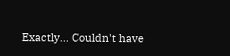Exactly... Couldn't have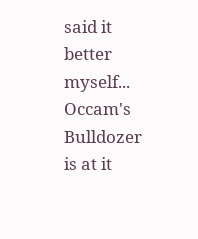said it better myself... Occam's Bulldozer is at it